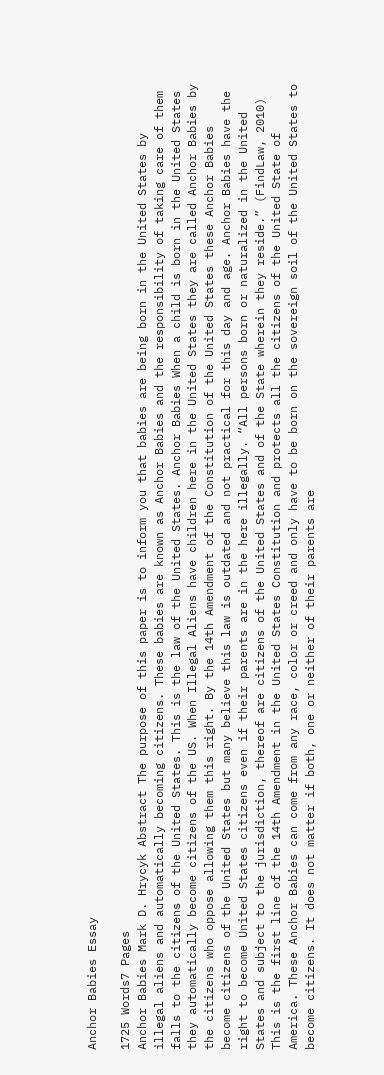Anchor Babies Essay

1725 Words7 Pages
Anchor Babies Mark D. Hrycyk Abstract The purpose of this paper is to inform you that babies are being born in the United States by illegal aliens and automatically becoming citizens. These babies are known as Anchor Babies and the responsibility of taking care of them falls to the citizens of the United States. This is the law of the United States. Anchor Babies When a child is born in the United States they automatically become citizens of the US. When Illegal Aliens have children here in the United States they are called Anchor Babies by the citizens who oppose allowing them this right. By the 14th Amendment of the Constitution of the United States these Anchor Babies become citizens of the United States but many believe this law is outdated and not practical for this day and age. Anchor Babies have the right to become United States citizens even if their parents are in the here illegally. “All persons born or naturalized in the United States and subject to the jurisdiction, thereof are citizens of the United States and of the State wherein they reside.” (FindLaw, 2010) This is the first line of the 14th Amendment in the United States Constitution and protects all the citizens of the United State of America. These Anchor Babies can come from any race, color or creed and only have to be born on the sovereign soil of the United States to become citizens. It does not matter if both, one or neither of their parents are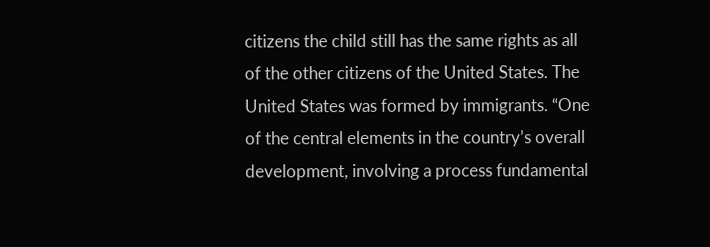citizens the child still has the same rights as all of the other citizens of the United States. The United States was formed by immigrants. “One of the central elements in the country’s overall development, involving a process fundamental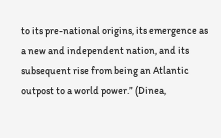to its pre-national origins, its emergence as a new and independent nation, and its subsequent rise from being an Atlantic outpost to a world power.” (Dinea,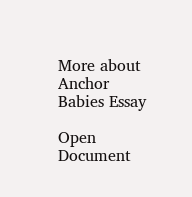More about Anchor Babies Essay

Open Document